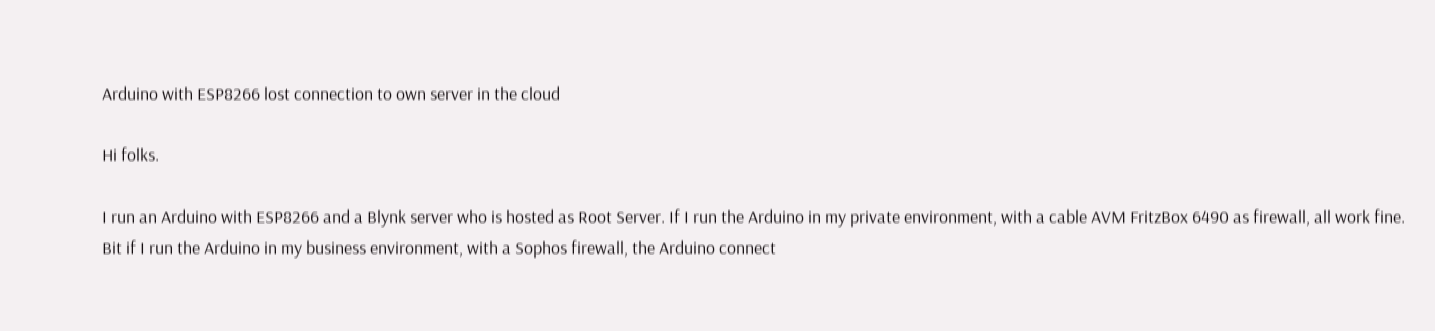Arduino with ESP8266 lost connection to own server in the cloud

Hi folks.

I run an Arduino with ESP8266 and a Blynk server who is hosted as Root Server. If I run the Arduino in my private environment, with a cable AVM FritzBox 6490 as firewall, all work fine. Bit if I run the Arduino in my business environment, with a Sophos firewall, the Arduino connect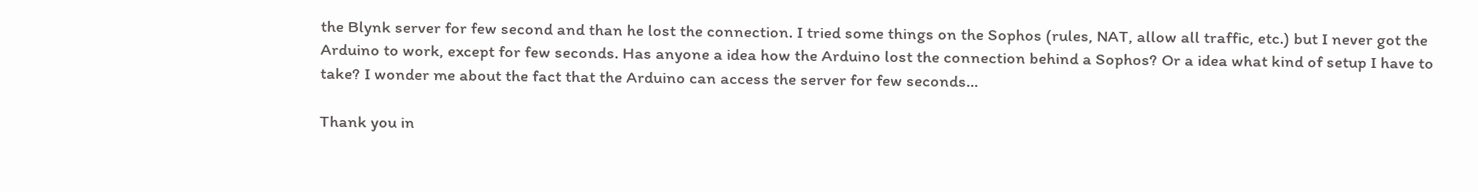the Blynk server for few second and than he lost the connection. I tried some things on the Sophos (rules, NAT, allow all traffic, etc.) but I never got the Arduino to work, except for few seconds. Has anyone a idea how the Arduino lost the connection behind a Sophos? Or a idea what kind of setup I have to take? I wonder me about the fact that the Arduino can access the server for few seconds…

Thank you in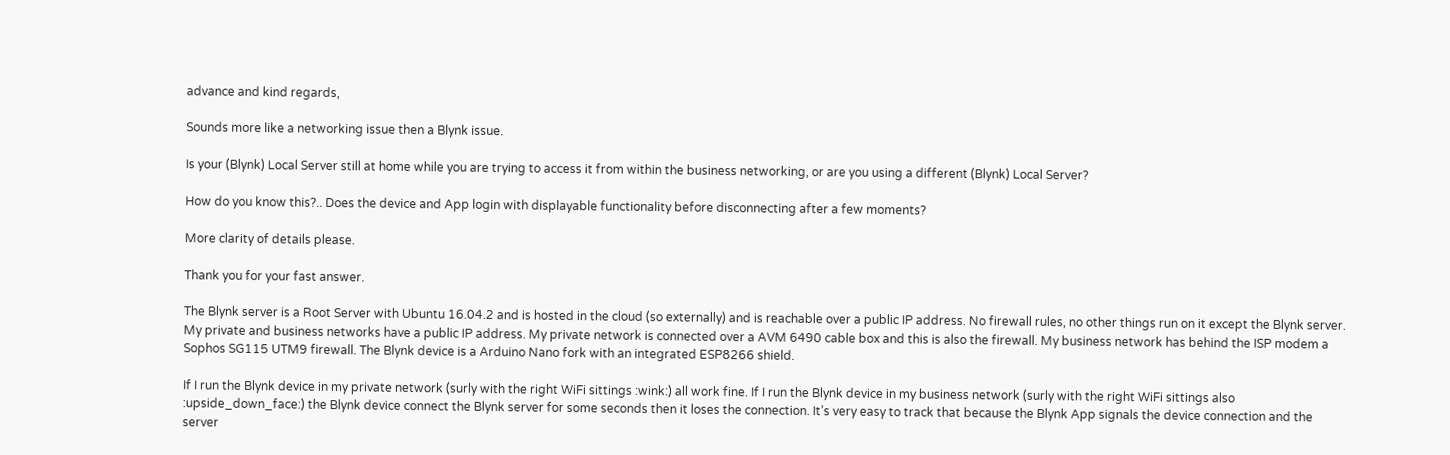advance and kind regards,

Sounds more like a networking issue then a Blynk issue.

Is your (Blynk) Local Server still at home while you are trying to access it from within the business networking, or are you using a different (Blynk) Local Server?

How do you know this?.. Does the device and App login with displayable functionality before disconnecting after a few moments?

More clarity of details please.

Thank you for your fast answer.

The Blynk server is a Root Server with Ubuntu 16.04.2 and is hosted in the cloud (so externally) and is reachable over a public IP address. No firewall rules, no other things run on it except the Blynk server. My private and business networks have a public IP address. My private network is connected over a AVM 6490 cable box and this is also the firewall. My business network has behind the ISP modem a Sophos SG115 UTM9 firewall. The Blynk device is a Arduino Nano fork with an integrated ESP8266 shield.

If I run the Blynk device in my private network (surly with the right WiFi sittings :wink:) all work fine. If I run the Blynk device in my business network (surly with the right WiFi sittings also :upside_down_face:) the Blynk device connect the Blynk server for some seconds then it loses the connection. It’s very easy to track that because the Blynk App signals the device connection and the server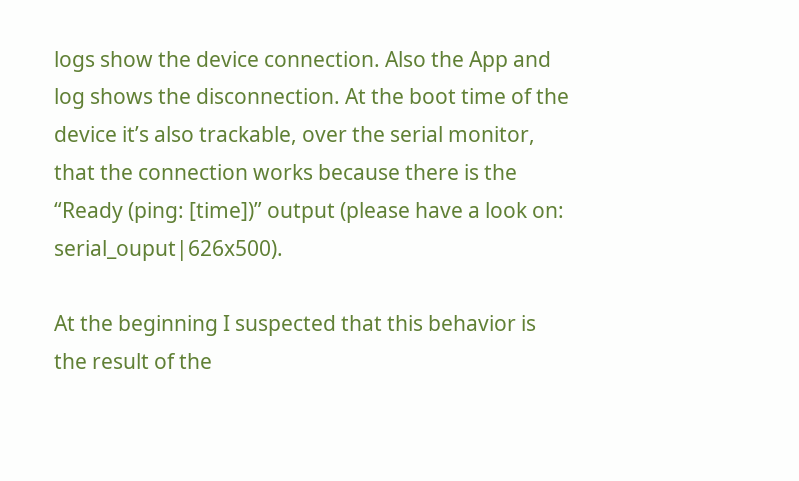logs show the device connection. Also the App and log shows the disconnection. At the boot time of the device it’s also trackable, over the serial monitor, that the connection works because there is the “Ready (ping: [time])” output (please have a look on: serial_ouput|626x500).

At the beginning I suspected that this behavior is the result of the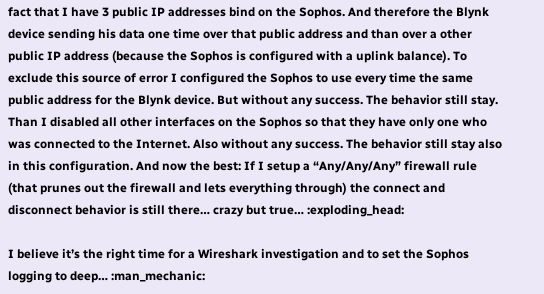fact that I have 3 public IP addresses bind on the Sophos. And therefore the Blynk device sending his data one time over that public address and than over a other public IP address (because the Sophos is configured with a uplink balance). To exclude this source of error I configured the Sophos to use every time the same public address for the Blynk device. But without any success. The behavior still stay. Than I disabled all other interfaces on the Sophos so that they have only one who was connected to the Internet. Also without any success. The behavior still stay also in this configuration. And now the best: If I setup a “Any/Any/Any” firewall rule (that prunes out the firewall and lets everything through) the connect and disconnect behavior is still there… crazy but true… :exploding_head:

I believe it’s the right time for a Wireshark investigation and to set the Sophos logging to deep… :man_mechanic: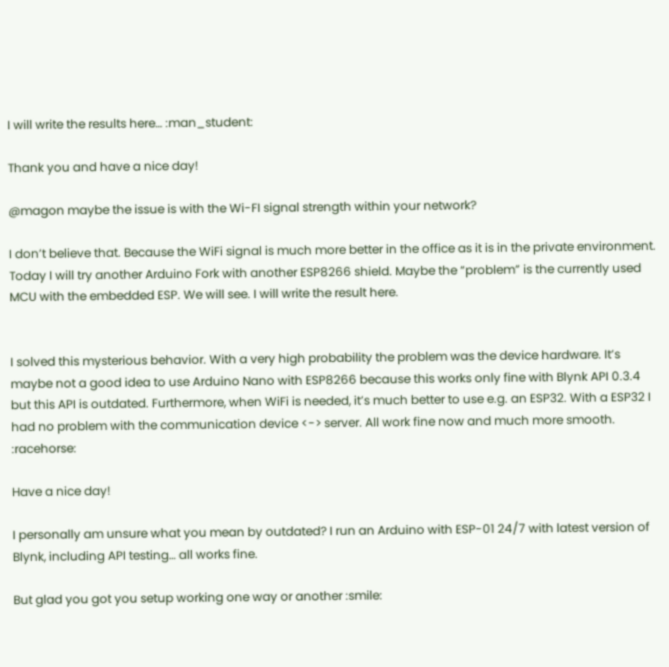I will write the results here… :man_student:

Thank you and have a nice day!

@magon maybe the issue is with the Wi-FI signal strength within your network?

I don’t believe that. Because the WiFi signal is much more better in the office as it is in the private environment. Today I will try another Arduino Fork with another ESP8266 shield. Maybe the “problem” is the currently used MCU with the embedded ESP. We will see. I will write the result here.


I solved this mysterious behavior. With a very high probability the problem was the device hardware. It’s maybe not a good idea to use Arduino Nano with ESP8266 because this works only fine with Blynk API 0.3.4 but this API is outdated. Furthermore, when WiFi is needed, it’s much better to use e.g. an ESP32. With a ESP32 I had no problem with the communication device <-> server. All work fine now and much more smooth. :racehorse:

Have a nice day!

I personally am unsure what you mean by outdated? I run an Arduino with ESP-01 24/7 with latest version of Blynk, including API testing… all works fine.

But glad you got you setup working one way or another :smile: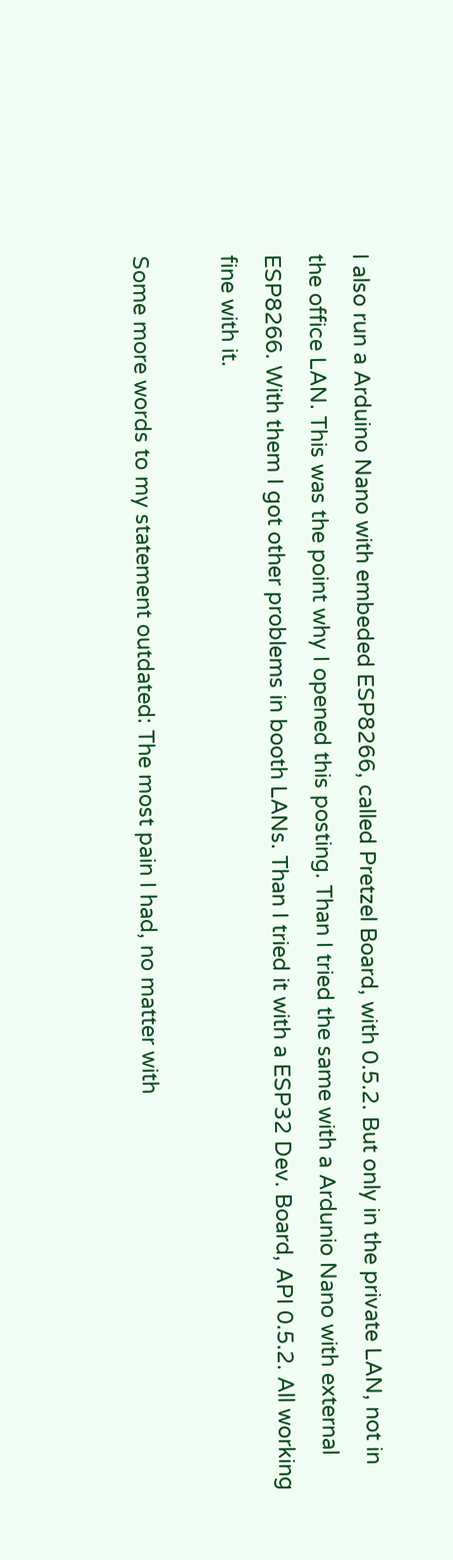I also run a Arduino Nano with embeded ESP8266, called Pretzel Board, with 0.5.2. But only in the private LAN, not in the office LAN. This was the point why I opened this posting. Than I tried the same with a Ardunio Nano with external ESP8266. With them I got other problems in booth LANs. Than I tried it with a ESP32 Dev. Board, API 0.5.2. All working fine with it.

Some more words to my statement outdated: The most pain I had, no matter with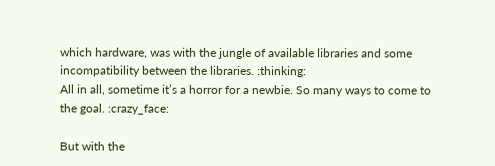which hardware, was with the jungle of available libraries and some incompatibility between the libraries. :thinking:
All in all, sometime it’s a horror for a newbie. So many ways to come to the goal. :crazy_face:

But with the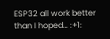ESP32 all work better than I hoped… :+1: